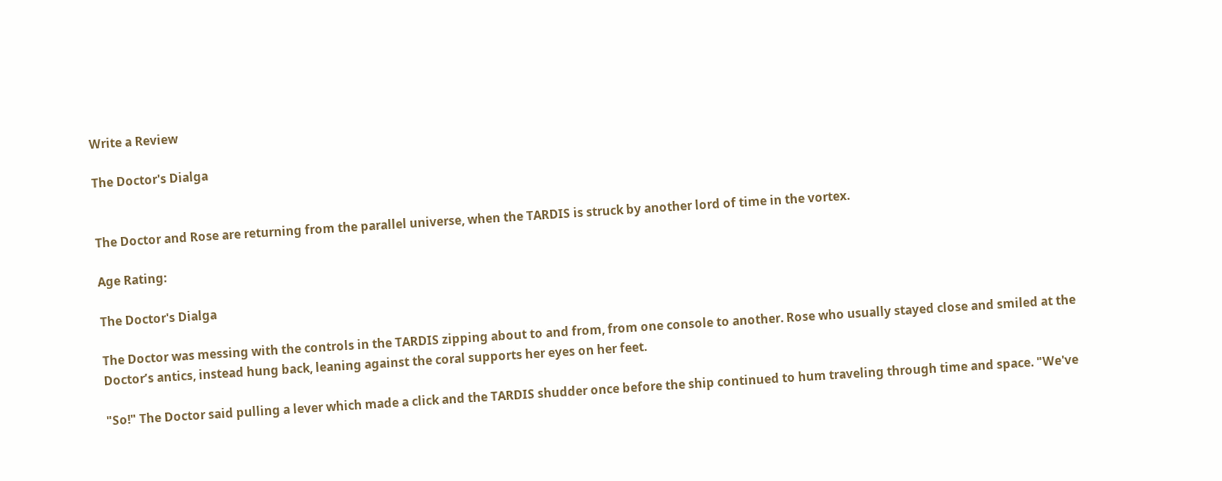Write a Review

The Doctor's Dialga


The Doctor and Rose are returning from the parallel universe, when the TARDIS is struck by another lord of time in the vortex.

Age Rating:

The Doctor's Dialga

The Doctor was messing with the controls in the TARDIS zipping about to and from, from one console to another. Rose who usually stayed close and smiled at the Doctor’s antics, instead hung back, leaning against the coral supports her eyes on her feet.

"So!" The Doctor said pulling a lever which made a click and the TARDIS shudder once before the ship continued to hum traveling through time and space. "We've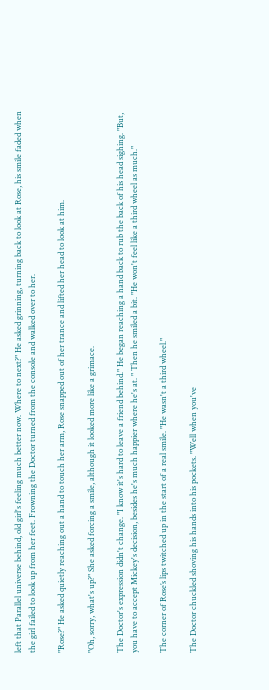left that Parallel universe behind, old girl's feeling much better now. Where to next?" He asked grinning, turning back to look at Rose, his smile faded when the girl failed to look up from her feet. Frowning the Doctor turned from the console and walked over to her.

"Rose?" He asked quietly reaching out a hand to touch her arm, Rose snapped out of her trance and lifted her head to look at him.

"Oh, sorry, what's up?" She asked forcing a smile, although it looked more like a grimace.

The Doctor's expression didn't change. "I know it's hard to leave a friend behind." He began reaching a hand back to rub the back of his head sighing. "But, you have to accept Mickey's decision, besides he's much happier where he's at. " Then he smiled a bit. "He won't feel like a third wheel as much."

The corner of Rose’s lips twitched up in the start of a real smile. "He wasn't a third wheel."

The Doctor chuckled shoving his hands into his pockets. "Well when you've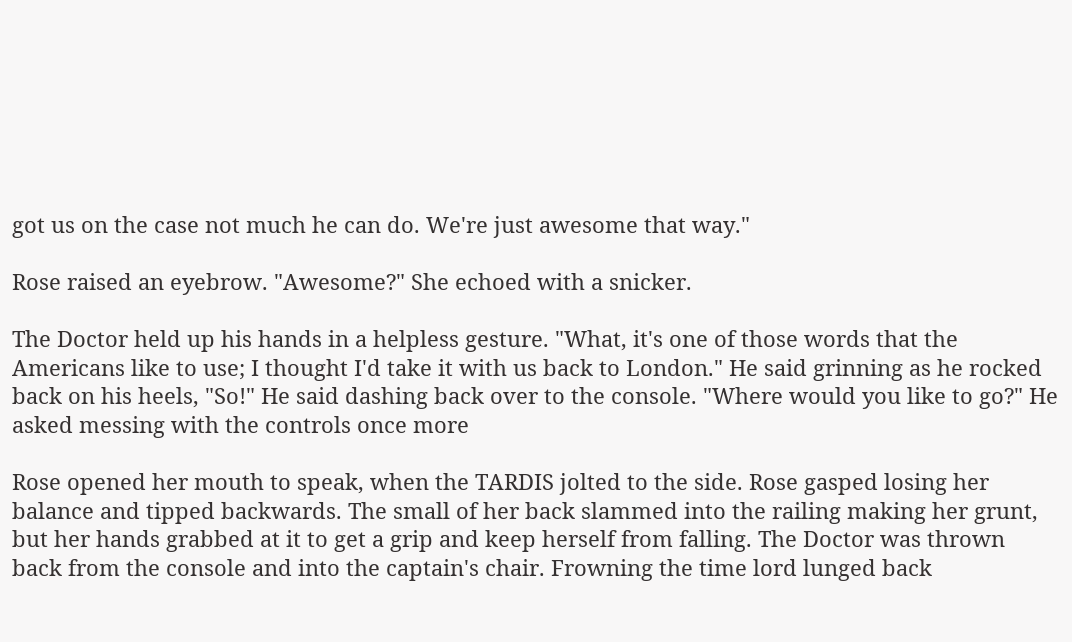got us on the case not much he can do. We're just awesome that way."

Rose raised an eyebrow. "Awesome?" She echoed with a snicker.

The Doctor held up his hands in a helpless gesture. "What, it's one of those words that the Americans like to use; I thought I'd take it with us back to London." He said grinning as he rocked back on his heels, "So!" He said dashing back over to the console. "Where would you like to go?" He asked messing with the controls once more

Rose opened her mouth to speak, when the TARDIS jolted to the side. Rose gasped losing her balance and tipped backwards. The small of her back slammed into the railing making her grunt, but her hands grabbed at it to get a grip and keep herself from falling. The Doctor was thrown back from the console and into the captain's chair. Frowning the time lord lunged back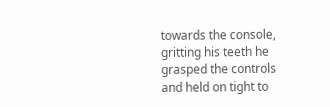towards the console, gritting his teeth he grasped the controls and held on tight to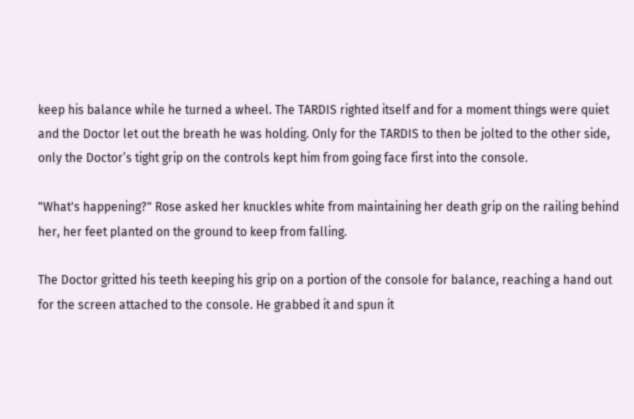keep his balance while he turned a wheel. The TARDIS righted itself and for a moment things were quiet and the Doctor let out the breath he was holding. Only for the TARDIS to then be jolted to the other side, only the Doctor’s tight grip on the controls kept him from going face first into the console.

"What's happening?" Rose asked her knuckles white from maintaining her death grip on the railing behind her, her feet planted on the ground to keep from falling.

The Doctor gritted his teeth keeping his grip on a portion of the console for balance, reaching a hand out for the screen attached to the console. He grabbed it and spun it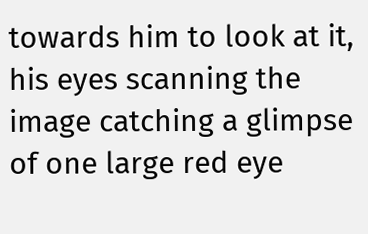towards him to look at it, his eyes scanning the image catching a glimpse of one large red eye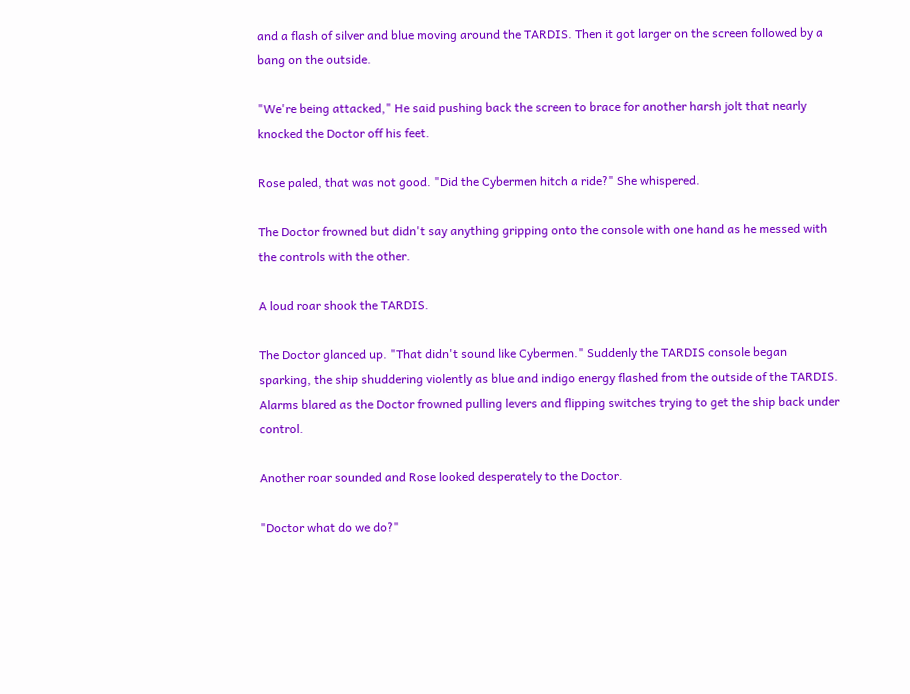and a flash of silver and blue moving around the TARDIS. Then it got larger on the screen followed by a bang on the outside.

"We're being attacked," He said pushing back the screen to brace for another harsh jolt that nearly knocked the Doctor off his feet.

Rose paled, that was not good. "Did the Cybermen hitch a ride?" She whispered.

The Doctor frowned but didn't say anything gripping onto the console with one hand as he messed with the controls with the other.

A loud roar shook the TARDIS.

The Doctor glanced up. "That didn't sound like Cybermen." Suddenly the TARDIS console began sparking, the ship shuddering violently as blue and indigo energy flashed from the outside of the TARDIS. Alarms blared as the Doctor frowned pulling levers and flipping switches trying to get the ship back under control.

Another roar sounded and Rose looked desperately to the Doctor.

"Doctor what do we do?"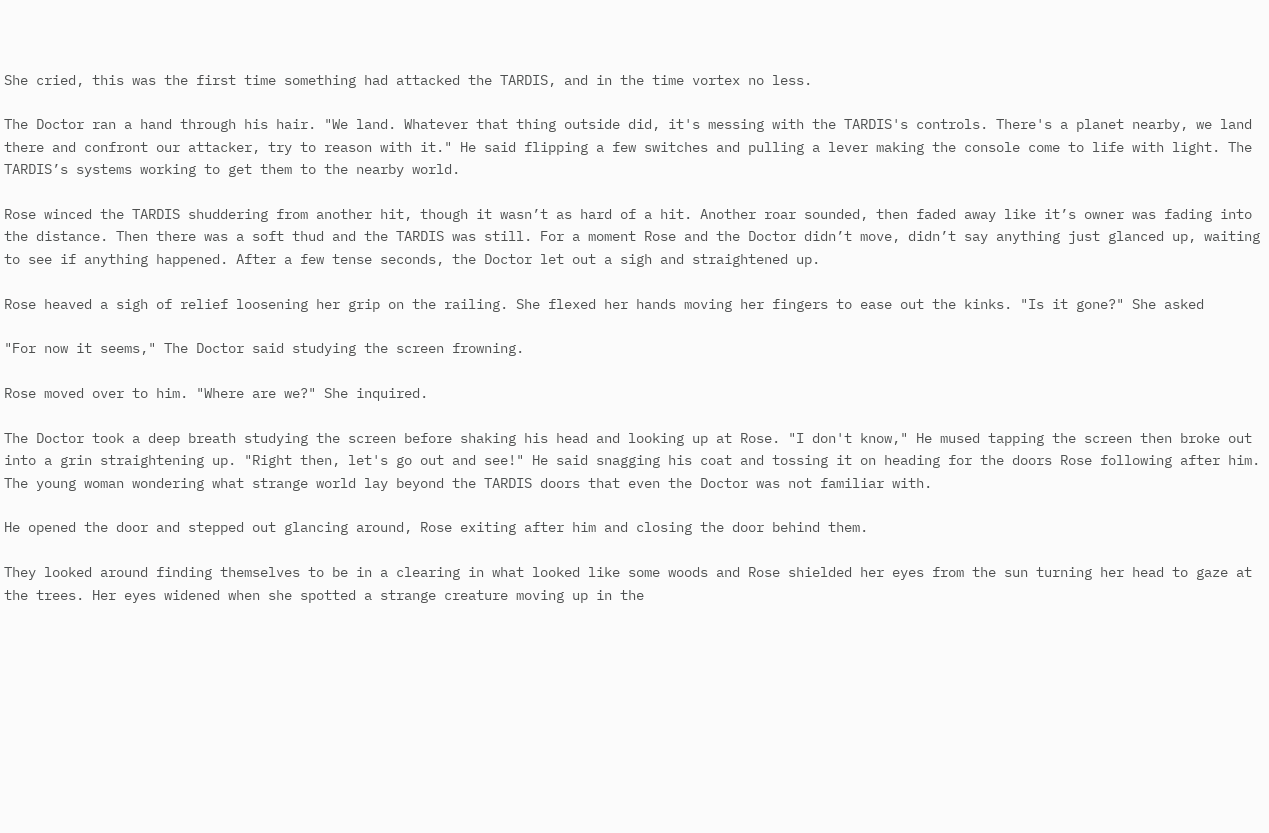She cried, this was the first time something had attacked the TARDIS, and in the time vortex no less.

The Doctor ran a hand through his hair. "We land. Whatever that thing outside did, it's messing with the TARDIS's controls. There's a planet nearby, we land there and confront our attacker, try to reason with it." He said flipping a few switches and pulling a lever making the console come to life with light. The TARDIS’s systems working to get them to the nearby world.

Rose winced the TARDIS shuddering from another hit, though it wasn’t as hard of a hit. Another roar sounded, then faded away like it’s owner was fading into the distance. Then there was a soft thud and the TARDIS was still. For a moment Rose and the Doctor didn’t move, didn’t say anything just glanced up, waiting to see if anything happened. After a few tense seconds, the Doctor let out a sigh and straightened up.

Rose heaved a sigh of relief loosening her grip on the railing. She flexed her hands moving her fingers to ease out the kinks. "Is it gone?" She asked

"For now it seems," The Doctor said studying the screen frowning.

Rose moved over to him. "Where are we?" She inquired.

The Doctor took a deep breath studying the screen before shaking his head and looking up at Rose. "I don't know," He mused tapping the screen then broke out into a grin straightening up. "Right then, let's go out and see!" He said snagging his coat and tossing it on heading for the doors Rose following after him. The young woman wondering what strange world lay beyond the TARDIS doors that even the Doctor was not familiar with.

He opened the door and stepped out glancing around, Rose exiting after him and closing the door behind them.

They looked around finding themselves to be in a clearing in what looked like some woods and Rose shielded her eyes from the sun turning her head to gaze at the trees. Her eyes widened when she spotted a strange creature moving up in the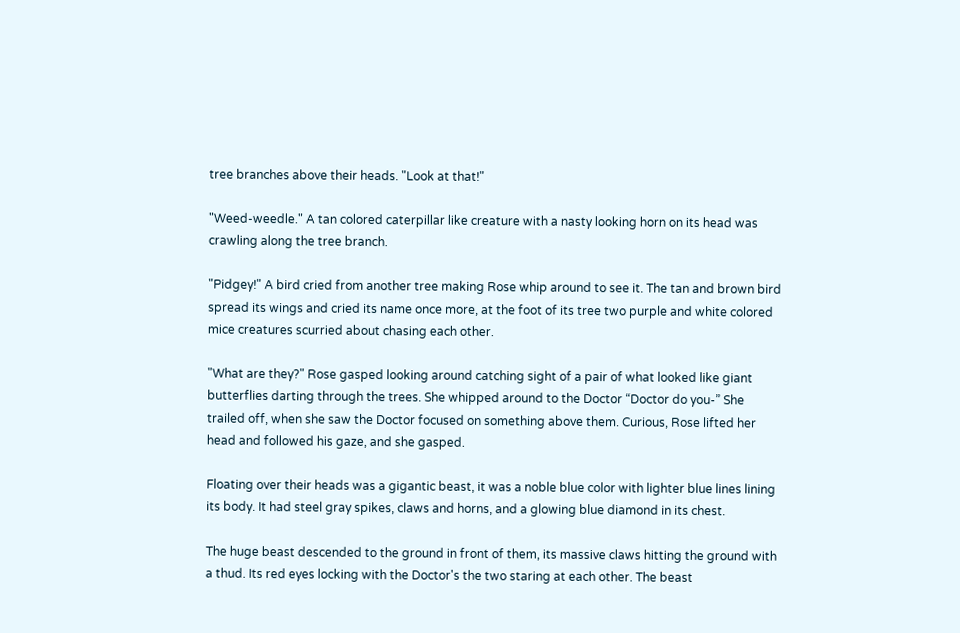tree branches above their heads. "Look at that!"

"Weed-weedle." A tan colored caterpillar like creature with a nasty looking horn on its head was crawling along the tree branch.

"Pidgey!" A bird cried from another tree making Rose whip around to see it. The tan and brown bird spread its wings and cried its name once more, at the foot of its tree two purple and white colored mice creatures scurried about chasing each other.

"What are they?" Rose gasped looking around catching sight of a pair of what looked like giant butterflies darting through the trees. She whipped around to the Doctor “Doctor do you-” She trailed off, when she saw the Doctor focused on something above them. Curious, Rose lifted her head and followed his gaze, and she gasped.

Floating over their heads was a gigantic beast, it was a noble blue color with lighter blue lines lining its body. It had steel gray spikes, claws and horns, and a glowing blue diamond in its chest.

The huge beast descended to the ground in front of them, its massive claws hitting the ground with a thud. Its red eyes locking with the Doctor's the two staring at each other. The beast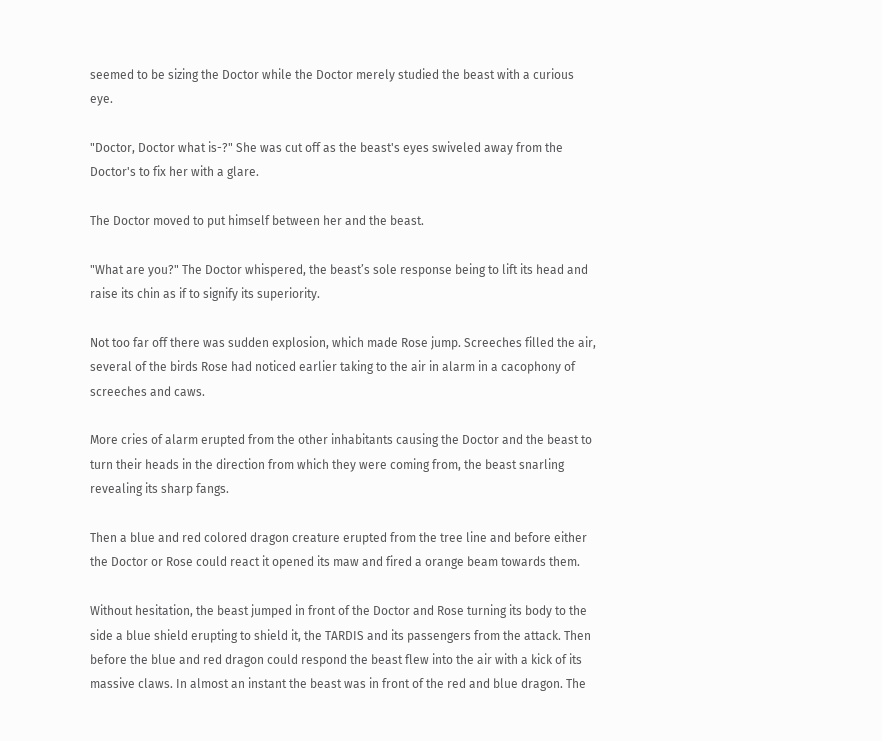seemed to be sizing the Doctor while the Doctor merely studied the beast with a curious eye.

"Doctor, Doctor what is-?" She was cut off as the beast's eyes swiveled away from the Doctor's to fix her with a glare.

The Doctor moved to put himself between her and the beast.

"What are you?" The Doctor whispered, the beast’s sole response being to lift its head and raise its chin as if to signify its superiority.

Not too far off there was sudden explosion, which made Rose jump. Screeches filled the air, several of the birds Rose had noticed earlier taking to the air in alarm in a cacophony of screeches and caws.

More cries of alarm erupted from the other inhabitants causing the Doctor and the beast to turn their heads in the direction from which they were coming from, the beast snarling revealing its sharp fangs.

Then a blue and red colored dragon creature erupted from the tree line and before either the Doctor or Rose could react it opened its maw and fired a orange beam towards them.

Without hesitation, the beast jumped in front of the Doctor and Rose turning its body to the side a blue shield erupting to shield it, the TARDIS and its passengers from the attack. Then before the blue and red dragon could respond the beast flew into the air with a kick of its massive claws. In almost an instant the beast was in front of the red and blue dragon. The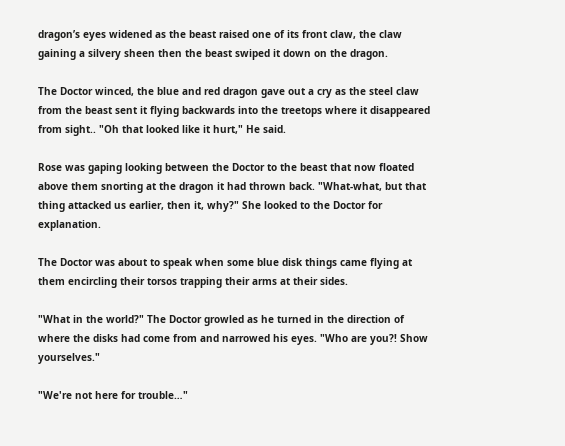dragon’s eyes widened as the beast raised one of its front claw, the claw gaining a silvery sheen then the beast swiped it down on the dragon.

The Doctor winced, the blue and red dragon gave out a cry as the steel claw from the beast sent it flying backwards into the treetops where it disappeared from sight.. "Oh that looked like it hurt," He said.

Rose was gaping looking between the Doctor to the beast that now floated above them snorting at the dragon it had thrown back. "What-what, but that thing attacked us earlier, then it, why?" She looked to the Doctor for explanation.

The Doctor was about to speak when some blue disk things came flying at them encircling their torsos trapping their arms at their sides.

"What in the world?" The Doctor growled as he turned in the direction of where the disks had come from and narrowed his eyes. "Who are you?! Show yourselves."

"We're not here for trouble…"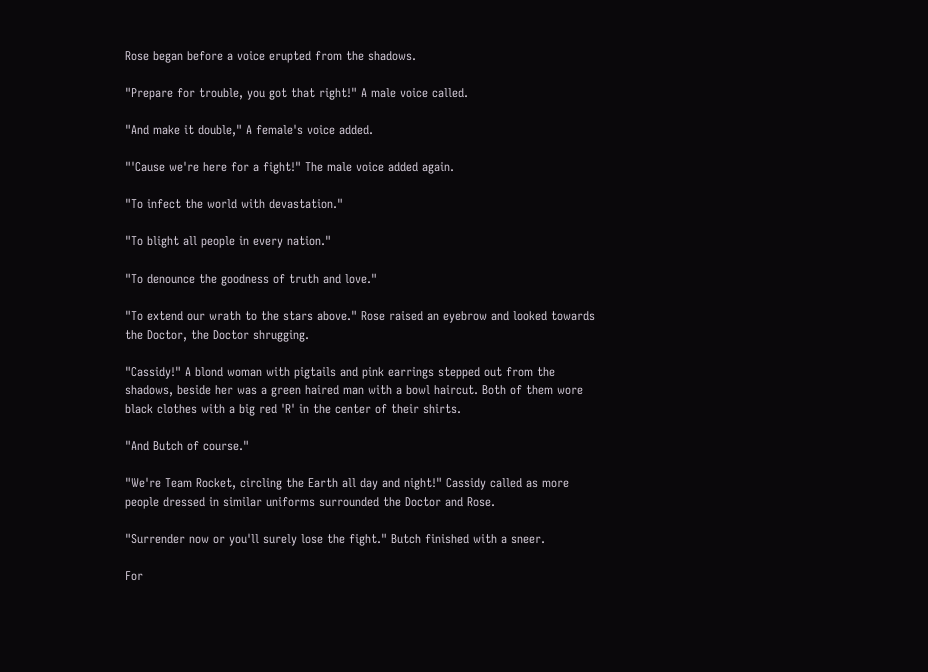Rose began before a voice erupted from the shadows.

"Prepare for trouble, you got that right!" A male voice called.

"And make it double," A female's voice added.

"'Cause we're here for a fight!" The male voice added again.

"To infect the world with devastation."

"To blight all people in every nation."

"To denounce the goodness of truth and love."

"To extend our wrath to the stars above." Rose raised an eyebrow and looked towards the Doctor, the Doctor shrugging.

"Cassidy!" A blond woman with pigtails and pink earrings stepped out from the shadows, beside her was a green haired man with a bowl haircut. Both of them wore black clothes with a big red 'R' in the center of their shirts.

"And Butch of course."

"We're Team Rocket, circling the Earth all day and night!" Cassidy called as more people dressed in similar uniforms surrounded the Doctor and Rose.

"Surrender now or you'll surely lose the fight." Butch finished with a sneer.

For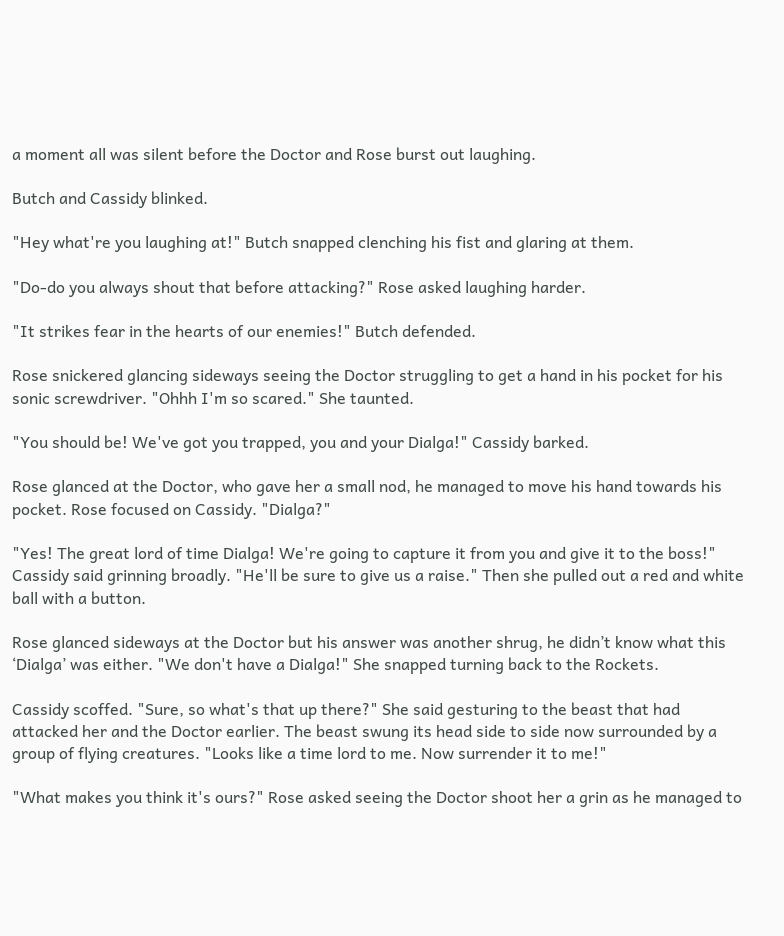a moment all was silent before the Doctor and Rose burst out laughing.

Butch and Cassidy blinked.

"Hey what're you laughing at!" Butch snapped clenching his fist and glaring at them.

"Do-do you always shout that before attacking?" Rose asked laughing harder.

"It strikes fear in the hearts of our enemies!" Butch defended.

Rose snickered glancing sideways seeing the Doctor struggling to get a hand in his pocket for his sonic screwdriver. "Ohhh I'm so scared." She taunted.

"You should be! We've got you trapped, you and your Dialga!" Cassidy barked.

Rose glanced at the Doctor, who gave her a small nod, he managed to move his hand towards his pocket. Rose focused on Cassidy. "Dialga?"

"Yes! The great lord of time Dialga! We're going to capture it from you and give it to the boss!" Cassidy said grinning broadly. "He'll be sure to give us a raise." Then she pulled out a red and white ball with a button.

Rose glanced sideways at the Doctor but his answer was another shrug, he didn’t know what this ‘Dialga’ was either. "We don't have a Dialga!" She snapped turning back to the Rockets.

Cassidy scoffed. "Sure, so what's that up there?" She said gesturing to the beast that had attacked her and the Doctor earlier. The beast swung its head side to side now surrounded by a group of flying creatures. "Looks like a time lord to me. Now surrender it to me!"

"What makes you think it's ours?" Rose asked seeing the Doctor shoot her a grin as he managed to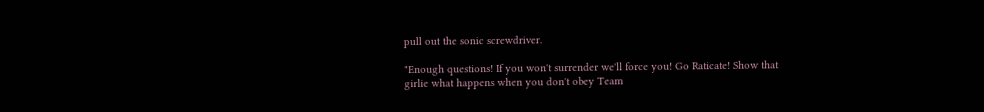pull out the sonic screwdriver.

"Enough questions! If you won't surrender we'll force you! Go Raticate! Show that girlie what happens when you don't obey Team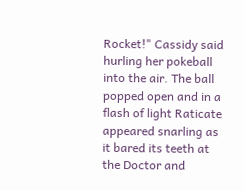Rocket!" Cassidy said hurling her pokeball into the air. The ball popped open and in a flash of light Raticate appeared snarling as it bared its teeth at the Doctor and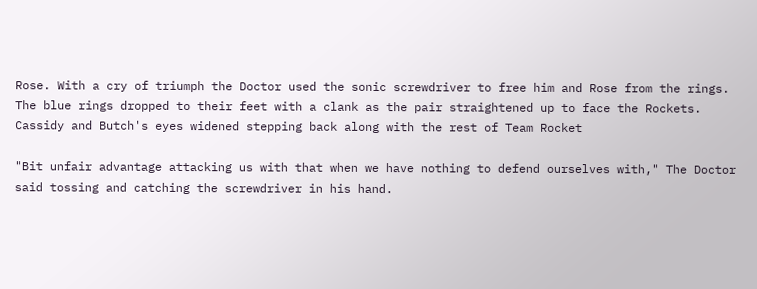Rose. With a cry of triumph the Doctor used the sonic screwdriver to free him and Rose from the rings. The blue rings dropped to their feet with a clank as the pair straightened up to face the Rockets. Cassidy and Butch's eyes widened stepping back along with the rest of Team Rocket

"Bit unfair advantage attacking us with that when we have nothing to defend ourselves with," The Doctor said tossing and catching the screwdriver in his hand.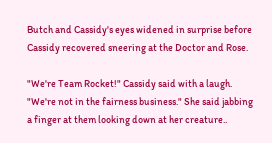Butch and Cassidy's eyes widened in surprise before Cassidy recovered sneering at the Doctor and Rose.

"We're Team Rocket!" Cassidy said with a laugh. "We're not in the fairness business." She said jabbing a finger at them looking down at her creature..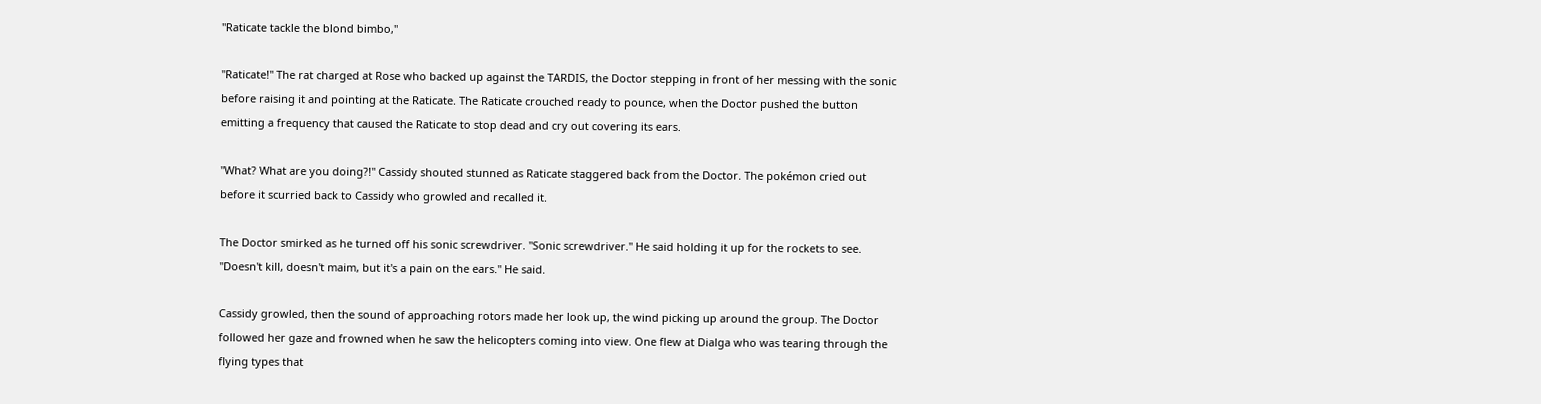"Raticate tackle the blond bimbo,"

"Raticate!" The rat charged at Rose who backed up against the TARDIS, the Doctor stepping in front of her messing with the sonic before raising it and pointing at the Raticate. The Raticate crouched ready to pounce, when the Doctor pushed the button emitting a frequency that caused the Raticate to stop dead and cry out covering its ears.

"What? What are you doing?!" Cassidy shouted stunned as Raticate staggered back from the Doctor. The pokémon cried out before it scurried back to Cassidy who growled and recalled it.

The Doctor smirked as he turned off his sonic screwdriver. "Sonic screwdriver." He said holding it up for the rockets to see. "Doesn't kill, doesn't maim, but it's a pain on the ears." He said.

Cassidy growled, then the sound of approaching rotors made her look up, the wind picking up around the group. The Doctor followed her gaze and frowned when he saw the helicopters coming into view. One flew at Dialga who was tearing through the flying types that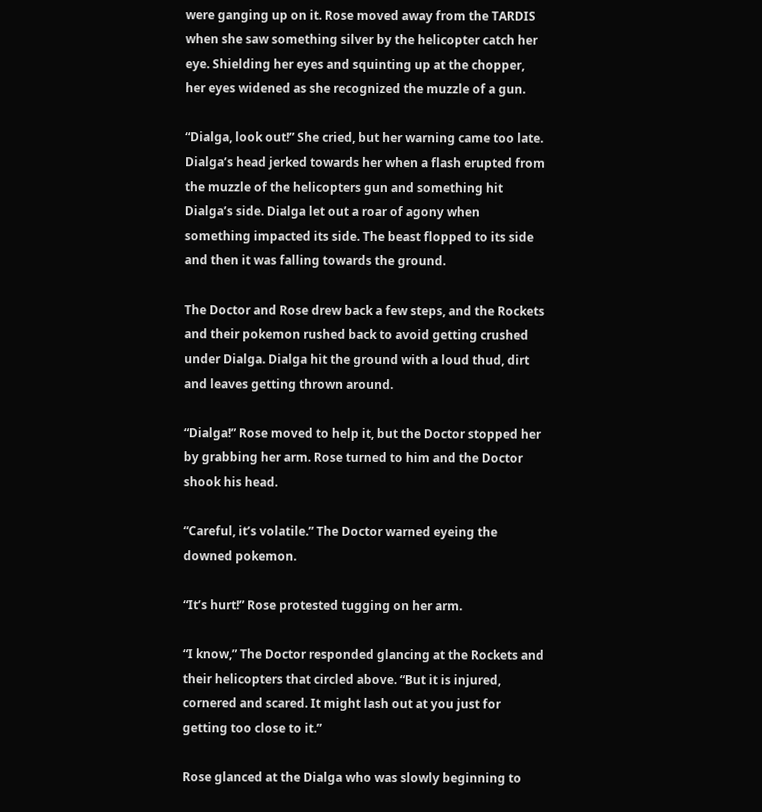were ganging up on it. Rose moved away from the TARDIS when she saw something silver by the helicopter catch her eye. Shielding her eyes and squinting up at the chopper, her eyes widened as she recognized the muzzle of a gun.

“Dialga, look out!” She cried, but her warning came too late. Dialga’s head jerked towards her when a flash erupted from the muzzle of the helicopters gun and something hit Dialga’s side. Dialga let out a roar of agony when something impacted its side. The beast flopped to its side and then it was falling towards the ground.

The Doctor and Rose drew back a few steps, and the Rockets and their pokemon rushed back to avoid getting crushed under Dialga. Dialga hit the ground with a loud thud, dirt and leaves getting thrown around.

“Dialga!” Rose moved to help it, but the Doctor stopped her by grabbing her arm. Rose turned to him and the Doctor shook his head.

“Careful, it’s volatile.” The Doctor warned eyeing the downed pokemon.

“It’s hurt!” Rose protested tugging on her arm.

“I know,” The Doctor responded glancing at the Rockets and their helicopters that circled above. “But it is injured, cornered and scared. It might lash out at you just for getting too close to it.”

Rose glanced at the Dialga who was slowly beginning to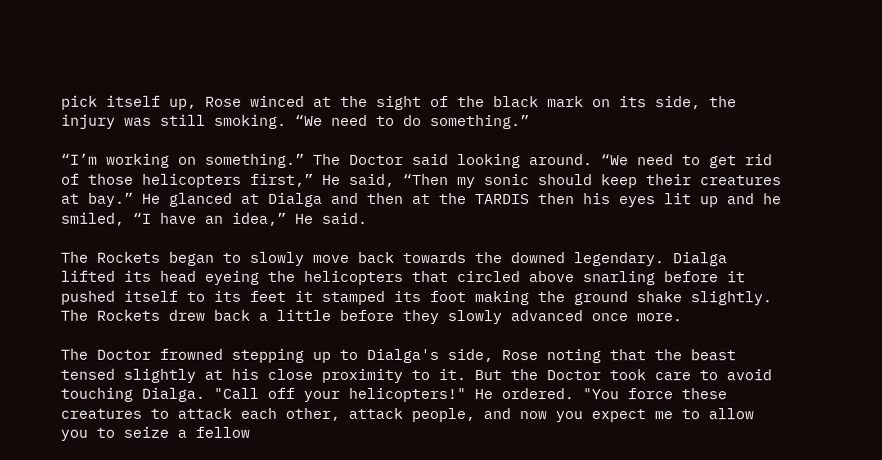pick itself up, Rose winced at the sight of the black mark on its side, the injury was still smoking. “We need to do something.”

“I’m working on something.” The Doctor said looking around. “We need to get rid of those helicopters first,” He said, “Then my sonic should keep their creatures at bay.” He glanced at Dialga and then at the TARDIS then his eyes lit up and he smiled, “I have an idea,” He said.

The Rockets began to slowly move back towards the downed legendary. Dialga lifted its head eyeing the helicopters that circled above snarling before it pushed itself to its feet it stamped its foot making the ground shake slightly. The Rockets drew back a little before they slowly advanced once more.

The Doctor frowned stepping up to Dialga's side, Rose noting that the beast tensed slightly at his close proximity to it. But the Doctor took care to avoid touching Dialga. "Call off your helicopters!" He ordered. "You force these creatures to attack each other, attack people, and now you expect me to allow you to seize a fellow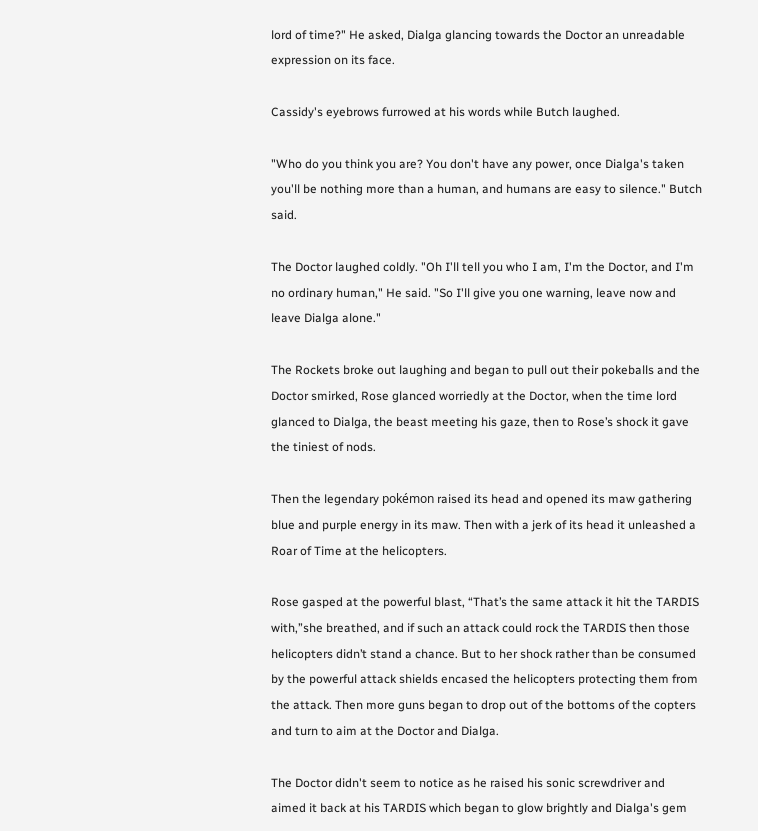lord of time?" He asked, Dialga glancing towards the Doctor an unreadable expression on its face.

Cassidy's eyebrows furrowed at his words while Butch laughed.

"Who do you think you are? You don't have any power, once Dialga's taken you'll be nothing more than a human, and humans are easy to silence." Butch said.

The Doctor laughed coldly. "Oh I'll tell you who I am, I'm the Doctor, and I'm no ordinary human," He said. "So I'll give you one warning, leave now and leave Dialga alone."

The Rockets broke out laughing and began to pull out their pokeballs and the Doctor smirked, Rose glanced worriedly at the Doctor, when the time lord glanced to Dialga, the beast meeting his gaze, then to Rose’s shock it gave the tiniest of nods.

Then the legendary pokémon raised its head and opened its maw gathering blue and purple energy in its maw. Then with a jerk of its head it unleashed a Roar of Time at the helicopters.

Rose gasped at the powerful blast, “That’s the same attack it hit the TARDIS with,”she breathed, and if such an attack could rock the TARDIS then those helicopters didn’t stand a chance. But to her shock rather than be consumed by the powerful attack shields encased the helicopters protecting them from the attack. Then more guns began to drop out of the bottoms of the copters and turn to aim at the Doctor and Dialga.

The Doctor didn't seem to notice as he raised his sonic screwdriver and aimed it back at his TARDIS which began to glow brightly and Dialga's gem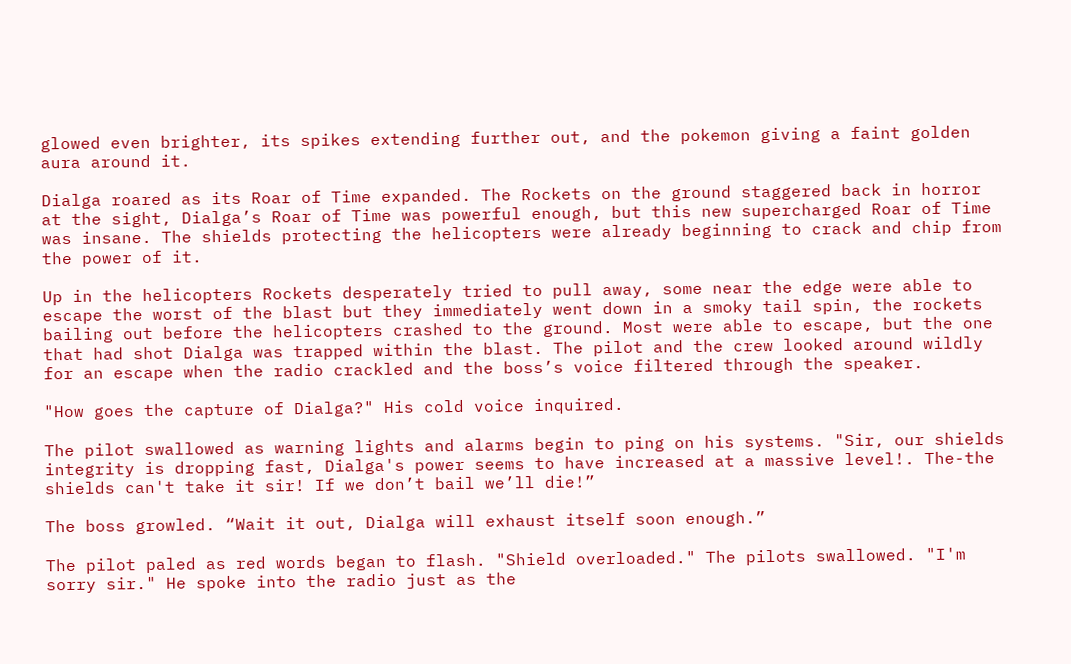glowed even brighter, its spikes extending further out, and the pokemon giving a faint golden aura around it.

Dialga roared as its Roar of Time expanded. The Rockets on the ground staggered back in horror at the sight, Dialga’s Roar of Time was powerful enough, but this new supercharged Roar of Time was insane. The shields protecting the helicopters were already beginning to crack and chip from the power of it.

Up in the helicopters Rockets desperately tried to pull away, some near the edge were able to escape the worst of the blast but they immediately went down in a smoky tail spin, the rockets bailing out before the helicopters crashed to the ground. Most were able to escape, but the one that had shot Dialga was trapped within the blast. The pilot and the crew looked around wildly for an escape when the radio crackled and the boss’s voice filtered through the speaker.

"How goes the capture of Dialga?" His cold voice inquired.

The pilot swallowed as warning lights and alarms begin to ping on his systems. "Sir, our shields integrity is dropping fast, Dialga's power seems to have increased at a massive level!. The-the shields can't take it sir! If we don’t bail we’ll die!”

The boss growled. “Wait it out, Dialga will exhaust itself soon enough.”

The pilot paled as red words began to flash. "Shield overloaded." The pilots swallowed. "I'm sorry sir." He spoke into the radio just as the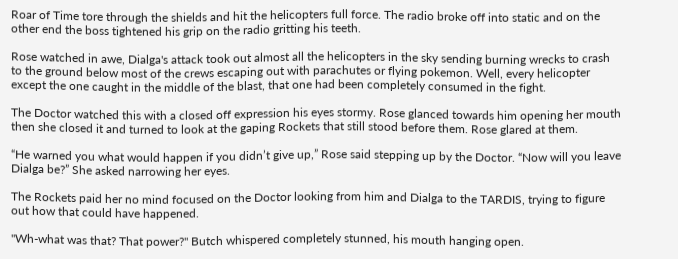Roar of Time tore through the shields and hit the helicopters full force. The radio broke off into static and on the other end the boss tightened his grip on the radio gritting his teeth.

Rose watched in awe, Dialga's attack took out almost all the helicopters in the sky sending burning wrecks to crash to the ground below most of the crews escaping out with parachutes or flying pokemon. Well, every helicopter except the one caught in the middle of the blast, that one had been completely consumed in the fight.

The Doctor watched this with a closed off expression his eyes stormy. Rose glanced towards him opening her mouth then she closed it and turned to look at the gaping Rockets that still stood before them. Rose glared at them.

“He warned you what would happen if you didn’t give up,” Rose said stepping up by the Doctor. “Now will you leave Dialga be?” She asked narrowing her eyes.

The Rockets paid her no mind focused on the Doctor looking from him and Dialga to the TARDIS, trying to figure out how that could have happened.

"Wh-what was that? That power?" Butch whispered completely stunned, his mouth hanging open.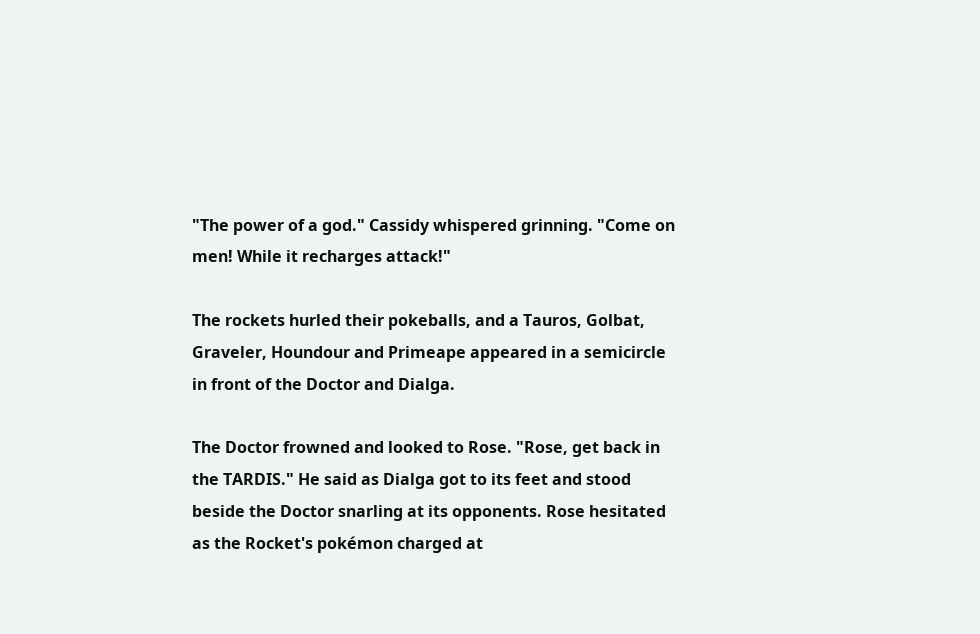"The power of a god." Cassidy whispered grinning. "Come on men! While it recharges attack!"

The rockets hurled their pokeballs, and a Tauros, Golbat, Graveler, Houndour and Primeape appeared in a semicircle in front of the Doctor and Dialga.

The Doctor frowned and looked to Rose. "Rose, get back in the TARDIS." He said as Dialga got to its feet and stood beside the Doctor snarling at its opponents. Rose hesitated as the Rocket's pokémon charged at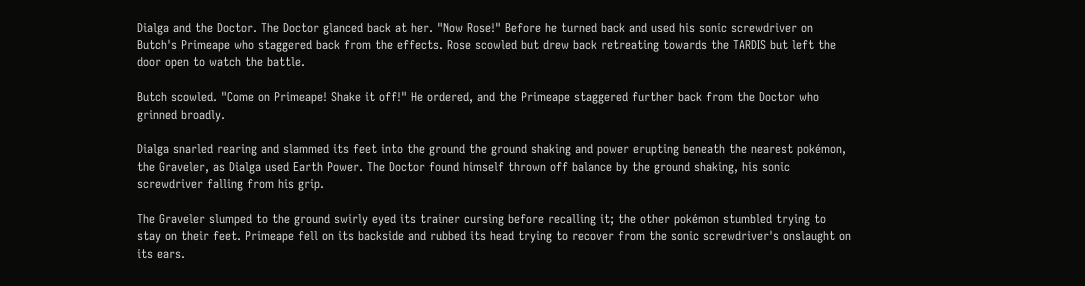Dialga and the Doctor. The Doctor glanced back at her. "Now Rose!" Before he turned back and used his sonic screwdriver on Butch's Primeape who staggered back from the effects. Rose scowled but drew back retreating towards the TARDIS but left the door open to watch the battle.

Butch scowled. "Come on Primeape! Shake it off!" He ordered, and the Primeape staggered further back from the Doctor who grinned broadly.

Dialga snarled rearing and slammed its feet into the ground the ground shaking and power erupting beneath the nearest pokémon, the Graveler, as Dialga used Earth Power. The Doctor found himself thrown off balance by the ground shaking, his sonic screwdriver falling from his grip.

The Graveler slumped to the ground swirly eyed its trainer cursing before recalling it; the other pokémon stumbled trying to stay on their feet. Primeape fell on its backside and rubbed its head trying to recover from the sonic screwdriver's onslaught on its ears.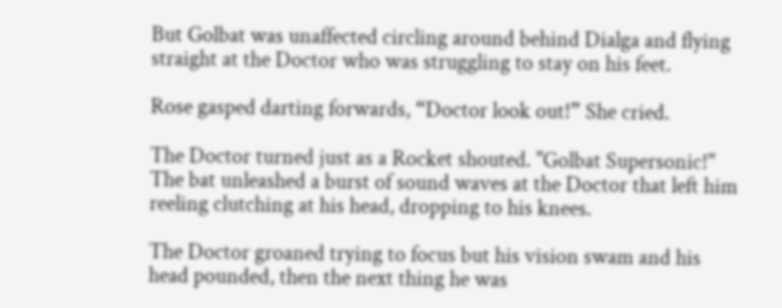But Golbat was unaffected circling around behind Dialga and flying straight at the Doctor who was struggling to stay on his feet.

Rose gasped darting forwards, “Doctor look out!” She cried.

The Doctor turned just as a Rocket shouted. "Golbat Supersonic!" The bat unleashed a burst of sound waves at the Doctor that left him reeling clutching at his head, dropping to his knees.

The Doctor groaned trying to focus but his vision swam and his head pounded, then the next thing he was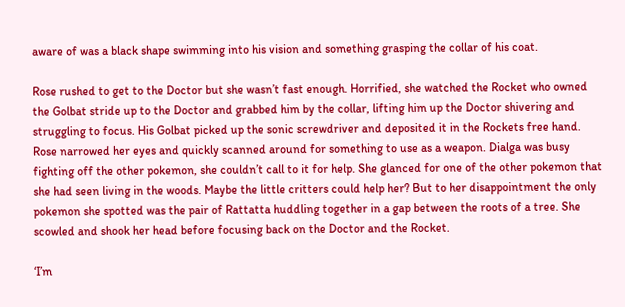aware of was a black shape swimming into his vision and something grasping the collar of his coat.

Rose rushed to get to the Doctor but she wasn’t fast enough. Horrified, she watched the Rocket who owned the Golbat stride up to the Doctor and grabbed him by the collar, lifting him up the Doctor shivering and struggling to focus. His Golbat picked up the sonic screwdriver and deposited it in the Rockets free hand. Rose narrowed her eyes and quickly scanned around for something to use as a weapon. Dialga was busy fighting off the other pokemon, she couldn’t call to it for help. She glanced for one of the other pokemon that she had seen living in the woods. Maybe the little critters could help her? But to her disappointment the only pokemon she spotted was the pair of Rattatta huddling together in a gap between the roots of a tree. She scowled and shook her head before focusing back on the Doctor and the Rocket.

‘I’m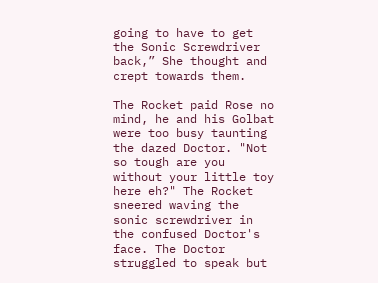going to have to get the Sonic Screwdriver back,” She thought and crept towards them.

The Rocket paid Rose no mind, he and his Golbat were too busy taunting the dazed Doctor. "Not so tough are you without your little toy here eh?" The Rocket sneered waving the sonic screwdriver in the confused Doctor's face. The Doctor struggled to speak but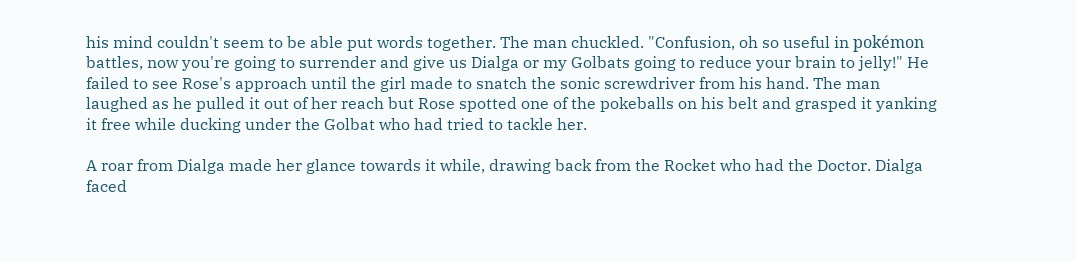his mind couldn't seem to be able put words together. The man chuckled. "Confusion, oh so useful in pokémon battles, now you're going to surrender and give us Dialga or my Golbats going to reduce your brain to jelly!" He failed to see Rose's approach until the girl made to snatch the sonic screwdriver from his hand. The man laughed as he pulled it out of her reach but Rose spotted one of the pokeballs on his belt and grasped it yanking it free while ducking under the Golbat who had tried to tackle her.

A roar from Dialga made her glance towards it while, drawing back from the Rocket who had the Doctor. Dialga faced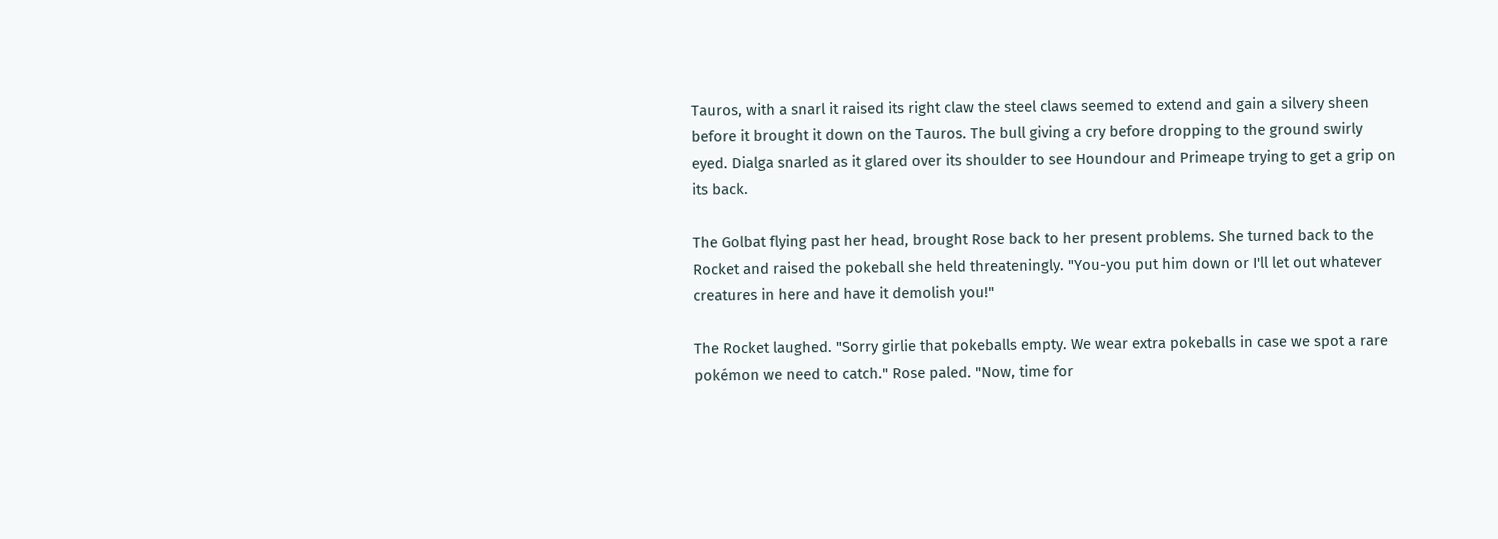Tauros, with a snarl it raised its right claw the steel claws seemed to extend and gain a silvery sheen before it brought it down on the Tauros. The bull giving a cry before dropping to the ground swirly eyed. Dialga snarled as it glared over its shoulder to see Houndour and Primeape trying to get a grip on its back.

The Golbat flying past her head, brought Rose back to her present problems. She turned back to the Rocket and raised the pokeball she held threateningly. "You-you put him down or I'll let out whatever creatures in here and have it demolish you!"

The Rocket laughed. "Sorry girlie that pokeballs empty. We wear extra pokeballs in case we spot a rare pokémon we need to catch." Rose paled. "Now, time for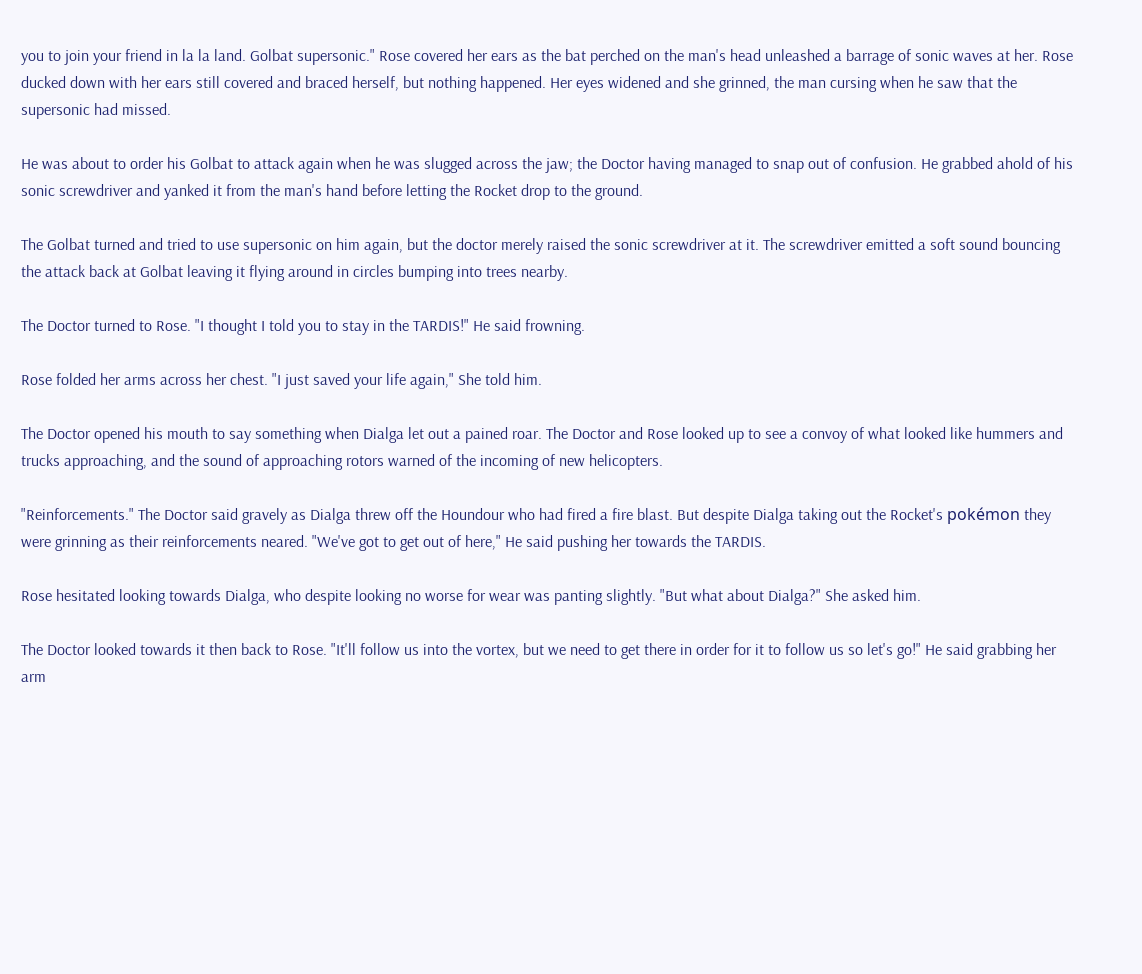you to join your friend in la la land. Golbat supersonic." Rose covered her ears as the bat perched on the man's head unleashed a barrage of sonic waves at her. Rose ducked down with her ears still covered and braced herself, but nothing happened. Her eyes widened and she grinned, the man cursing when he saw that the supersonic had missed.

He was about to order his Golbat to attack again when he was slugged across the jaw; the Doctor having managed to snap out of confusion. He grabbed ahold of his sonic screwdriver and yanked it from the man's hand before letting the Rocket drop to the ground.

The Golbat turned and tried to use supersonic on him again, but the doctor merely raised the sonic screwdriver at it. The screwdriver emitted a soft sound bouncing the attack back at Golbat leaving it flying around in circles bumping into trees nearby.

The Doctor turned to Rose. "I thought I told you to stay in the TARDIS!" He said frowning.

Rose folded her arms across her chest. "I just saved your life again," She told him.

The Doctor opened his mouth to say something when Dialga let out a pained roar. The Doctor and Rose looked up to see a convoy of what looked like hummers and trucks approaching, and the sound of approaching rotors warned of the incoming of new helicopters.

"Reinforcements." The Doctor said gravely as Dialga threw off the Houndour who had fired a fire blast. But despite Dialga taking out the Rocket's pokémon they were grinning as their reinforcements neared. "We've got to get out of here," He said pushing her towards the TARDIS.

Rose hesitated looking towards Dialga, who despite looking no worse for wear was panting slightly. "But what about Dialga?" She asked him.

The Doctor looked towards it then back to Rose. "It'll follow us into the vortex, but we need to get there in order for it to follow us so let's go!" He said grabbing her arm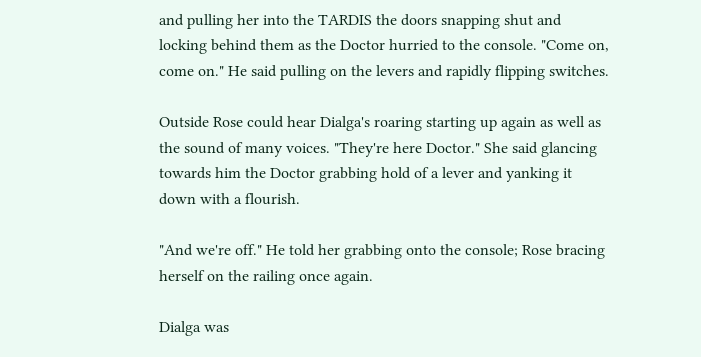and pulling her into the TARDIS the doors snapping shut and locking behind them as the Doctor hurried to the console. "Come on, come on." He said pulling on the levers and rapidly flipping switches.

Outside Rose could hear Dialga's roaring starting up again as well as the sound of many voices. "They're here Doctor." She said glancing towards him the Doctor grabbing hold of a lever and yanking it down with a flourish.

"And we're off." He told her grabbing onto the console; Rose bracing herself on the railing once again.

Dialga was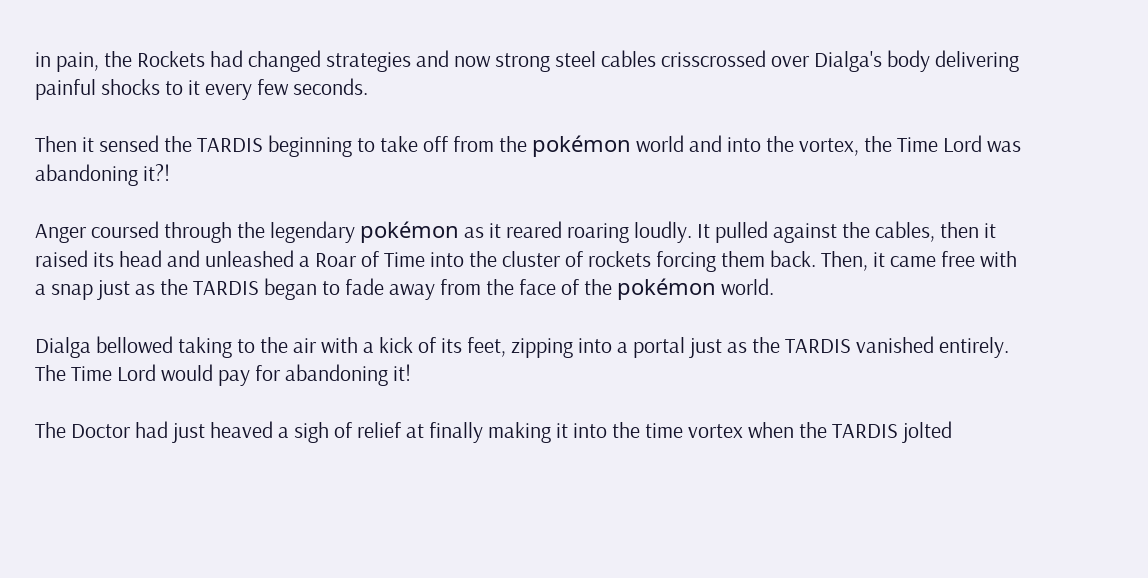in pain, the Rockets had changed strategies and now strong steel cables crisscrossed over Dialga's body delivering painful shocks to it every few seconds.

Then it sensed the TARDIS beginning to take off from the pokémon world and into the vortex, the Time Lord was abandoning it?!

Anger coursed through the legendary pokémon as it reared roaring loudly. It pulled against the cables, then it raised its head and unleashed a Roar of Time into the cluster of rockets forcing them back. Then, it came free with a snap just as the TARDIS began to fade away from the face of the pokémon world.

Dialga bellowed taking to the air with a kick of its feet, zipping into a portal just as the TARDIS vanished entirely. The Time Lord would pay for abandoning it!

The Doctor had just heaved a sigh of relief at finally making it into the time vortex when the TARDIS jolted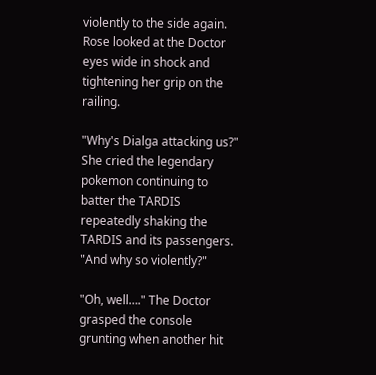violently to the side again. Rose looked at the Doctor eyes wide in shock and tightening her grip on the railing.

"Why's Dialga attacking us?" She cried the legendary pokemon continuing to batter the TARDIS repeatedly shaking the TARDIS and its passengers. "And why so violently?"

"Oh, well…." The Doctor grasped the console grunting when another hit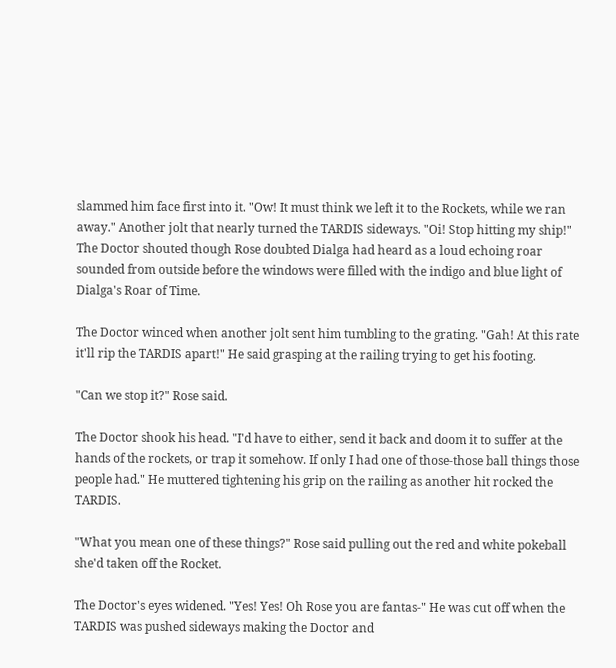slammed him face first into it. "Ow! It must think we left it to the Rockets, while we ran away." Another jolt that nearly turned the TARDIS sideways. "Oi! Stop hitting my ship!" The Doctor shouted though Rose doubted Dialga had heard as a loud echoing roar sounded from outside before the windows were filled with the indigo and blue light of Dialga's Roar of Time.

The Doctor winced when another jolt sent him tumbling to the grating. "Gah! At this rate it'll rip the TARDIS apart!" He said grasping at the railing trying to get his footing.

"Can we stop it?" Rose said.

The Doctor shook his head. "I'd have to either, send it back and doom it to suffer at the hands of the rockets, or trap it somehow. If only I had one of those-those ball things those people had." He muttered tightening his grip on the railing as another hit rocked the TARDIS.

"What you mean one of these things?" Rose said pulling out the red and white pokeball she'd taken off the Rocket.

The Doctor's eyes widened. "Yes! Yes! Oh Rose you are fantas-" He was cut off when the TARDIS was pushed sideways making the Doctor and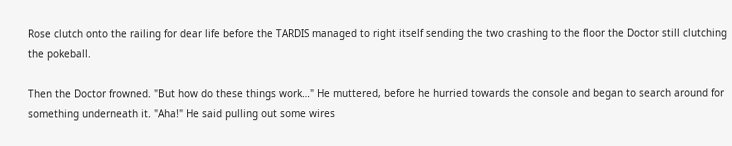Rose clutch onto the railing for dear life before the TARDIS managed to right itself sending the two crashing to the floor the Doctor still clutching the pokeball.

Then the Doctor frowned. "But how do these things work…" He muttered, before he hurried towards the console and began to search around for something underneath it. "Aha!" He said pulling out some wires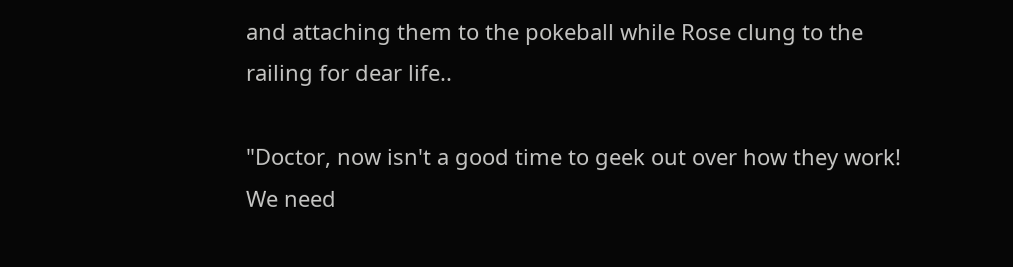and attaching them to the pokeball while Rose clung to the railing for dear life..

"Doctor, now isn't a good time to geek out over how they work! We need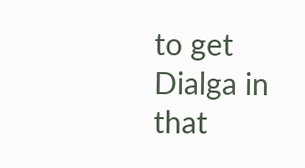to get Dialga in that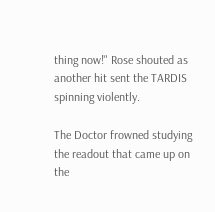thing now!" Rose shouted as another hit sent the TARDIS spinning violently.

The Doctor frowned studying the readout that came up on the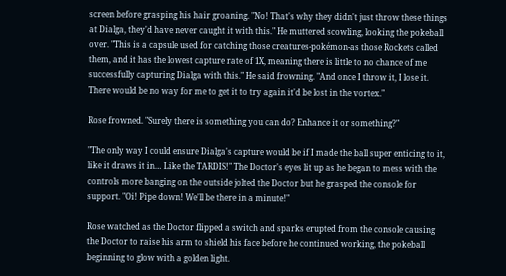screen before grasping his hair groaning. "No! That's why they didn't just throw these things at Dialga, they'd have never caught it with this." He muttered scowling, looking the pokeball over. "This is a capsule used for catching those creatures-pokémon-as those Rockets called them, and it has the lowest capture rate of 1X, meaning there is little to no chance of me successfully capturing Dialga with this." He said frowning. "And once I throw it, I lose it. There would be no way for me to get it to try again it'd be lost in the vortex."

Rose frowned. "Surely there is something you can do? Enhance it or something?"

"The only way I could ensure Dialga's capture would be if I made the ball super enticing to it, like it draws it in… Like the TARDIS!" The Doctor's eyes lit up as he began to mess with the controls more banging on the outside jolted the Doctor but he grasped the console for support. "Oi! Pipe down! We'll be there in a minute!"

Rose watched as the Doctor flipped a switch and sparks erupted from the console causing the Doctor to raise his arm to shield his face before he continued working, the pokeball beginning to glow with a golden light.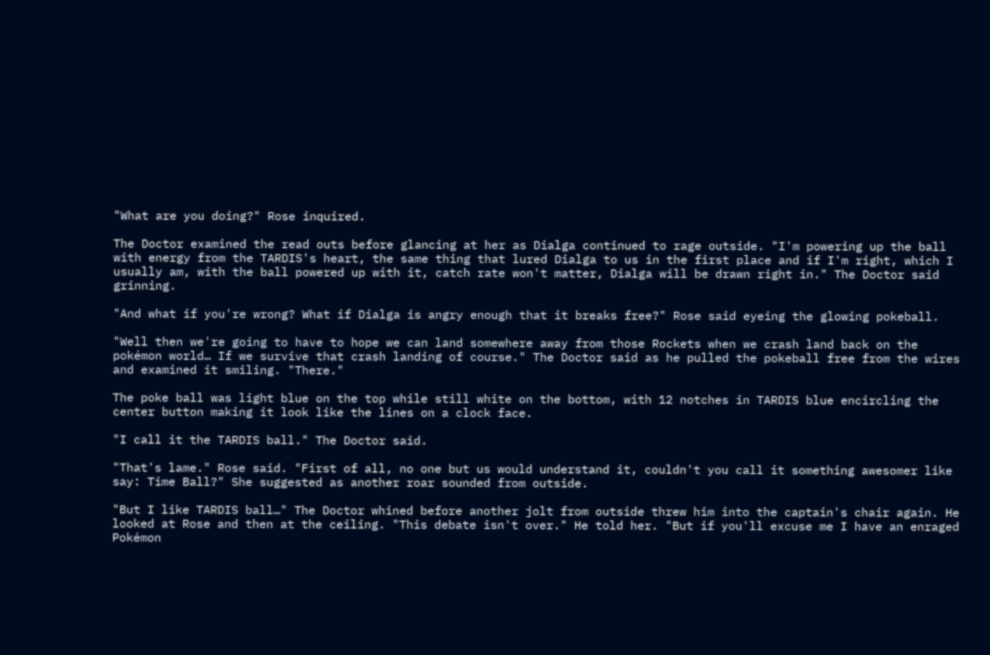"What are you doing?" Rose inquired.

The Doctor examined the read outs before glancing at her as Dialga continued to rage outside. "I'm powering up the ball with energy from the TARDIS's heart, the same thing that lured Dialga to us in the first place and if I'm right, which I usually am, with the ball powered up with it, catch rate won't matter, Dialga will be drawn right in." The Doctor said grinning.

"And what if you're wrong? What if Dialga is angry enough that it breaks free?" Rose said eyeing the glowing pokeball.

"Well then we're going to have to hope we can land somewhere away from those Rockets when we crash land back on the pokémon world… If we survive that crash landing of course." The Doctor said as he pulled the pokeball free from the wires and examined it smiling. "There."

The poke ball was light blue on the top while still white on the bottom, with 12 notches in TARDIS blue encircling the center button making it look like the lines on a clock face.

"I call it the TARDIS ball." The Doctor said.

"That's lame." Rose said. "First of all, no one but us would understand it, couldn't you call it something awesomer like say: Time Ball?" She suggested as another roar sounded from outside.

"But I like TARDIS ball…" The Doctor whined before another jolt from outside threw him into the captain's chair again. He looked at Rose and then at the ceiling. "This debate isn't over." He told her. "But if you'll excuse me I have an enraged Pokémon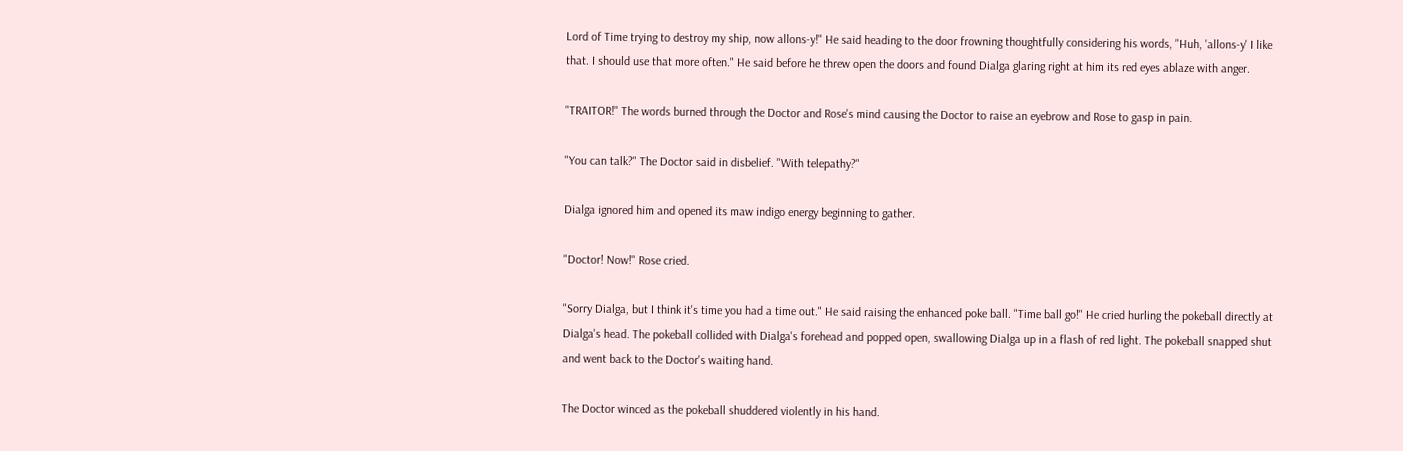Lord of Time trying to destroy my ship, now allons-y!" He said heading to the door frowning thoughtfully considering his words, "Huh, 'allons-y' I like that. I should use that more often." He said before he threw open the doors and found Dialga glaring right at him its red eyes ablaze with anger.

"TRAITOR!" The words burned through the Doctor and Rose's mind causing the Doctor to raise an eyebrow and Rose to gasp in pain.

"You can talk?" The Doctor said in disbelief. "With telepathy?"

Dialga ignored him and opened its maw indigo energy beginning to gather.

"Doctor! Now!" Rose cried.

"Sorry Dialga, but I think it's time you had a time out." He said raising the enhanced poke ball. "Time ball go!" He cried hurling the pokeball directly at Dialga's head. The pokeball collided with Dialga's forehead and popped open, swallowing Dialga up in a flash of red light. The pokeball snapped shut and went back to the Doctor's waiting hand.

The Doctor winced as the pokeball shuddered violently in his hand.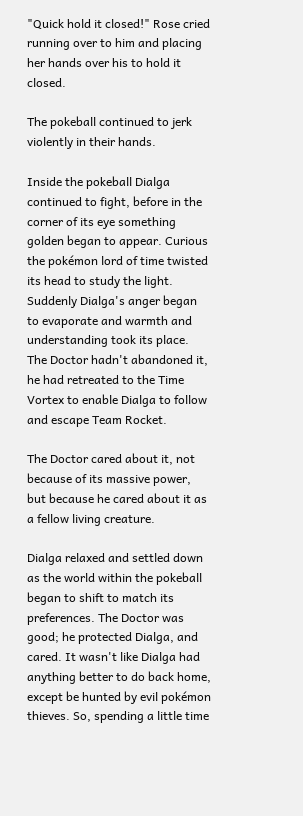"Quick hold it closed!" Rose cried running over to him and placing her hands over his to hold it closed.

The pokeball continued to jerk violently in their hands.

Inside the pokeball Dialga continued to fight, before in the corner of its eye something golden began to appear. Curious the pokémon lord of time twisted its head to study the light. Suddenly Dialga's anger began to evaporate and warmth and understanding took its place. The Doctor hadn't abandoned it, he had retreated to the Time Vortex to enable Dialga to follow and escape Team Rocket.

The Doctor cared about it, not because of its massive power, but because he cared about it as a fellow living creature.

Dialga relaxed and settled down as the world within the pokeball began to shift to match its preferences. The Doctor was good; he protected Dialga, and cared. It wasn't like Dialga had anything better to do back home, except be hunted by evil pokémon thieves. So, spending a little time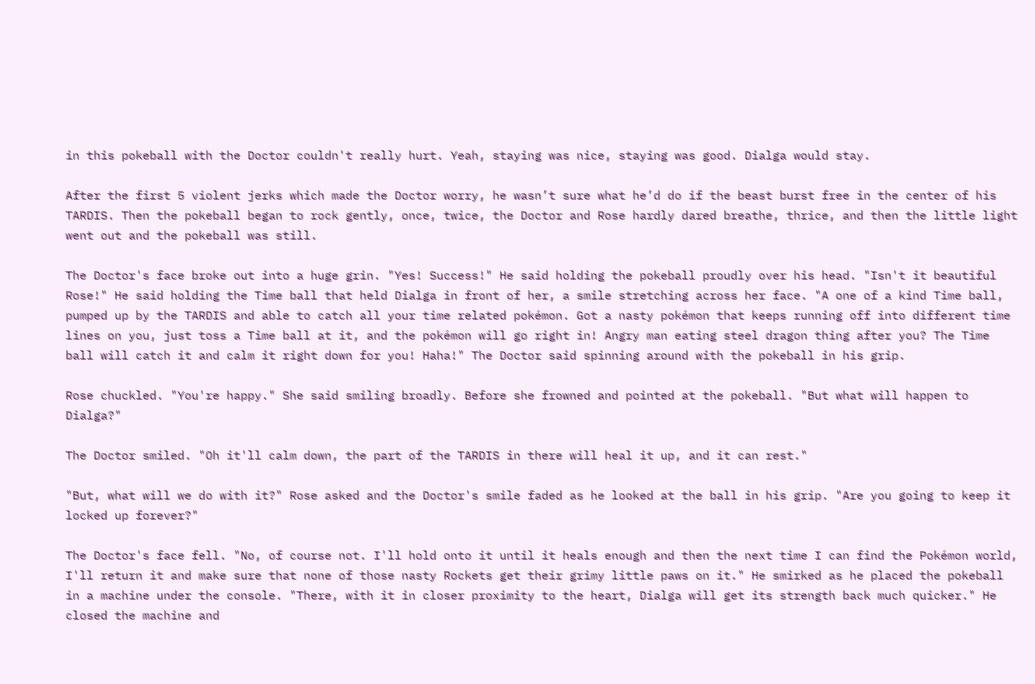in this pokeball with the Doctor couldn't really hurt. Yeah, staying was nice, staying was good. Dialga would stay.

After the first 5 violent jerks which made the Doctor worry, he wasn’t sure what he’d do if the beast burst free in the center of his TARDIS. Then the pokeball began to rock gently, once, twice, the Doctor and Rose hardly dared breathe, thrice, and then the little light went out and the pokeball was still.

The Doctor's face broke out into a huge grin. "Yes! Success!" He said holding the pokeball proudly over his head. "Isn't it beautiful Rose!" He said holding the Time ball that held Dialga in front of her, a smile stretching across her face. "A one of a kind Time ball, pumped up by the TARDIS and able to catch all your time related pokémon. Got a nasty pokémon that keeps running off into different time lines on you, just toss a Time ball at it, and the pokémon will go right in! Angry man eating steel dragon thing after you? The Time ball will catch it and calm it right down for you! Haha!" The Doctor said spinning around with the pokeball in his grip.

Rose chuckled. "You're happy." She said smiling broadly. Before she frowned and pointed at the pokeball. "But what will happen to Dialga?"

The Doctor smiled. "Oh it'll calm down, the part of the TARDIS in there will heal it up, and it can rest."

"But, what will we do with it?" Rose asked and the Doctor's smile faded as he looked at the ball in his grip. "Are you going to keep it locked up forever?"

The Doctor's face fell. "No, of course not. I'll hold onto it until it heals enough and then the next time I can find the Pokémon world, I'll return it and make sure that none of those nasty Rockets get their grimy little paws on it." He smirked as he placed the pokeball in a machine under the console. "There, with it in closer proximity to the heart, Dialga will get its strength back much quicker." He closed the machine and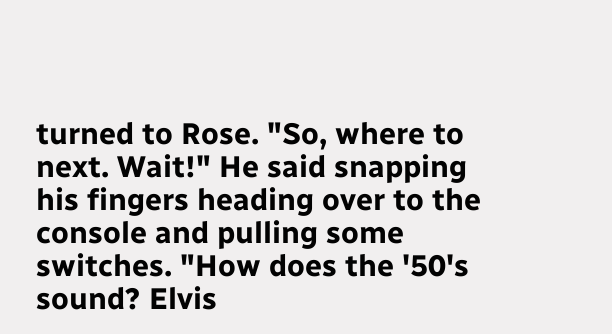turned to Rose. "So, where to next. Wait!" He said snapping his fingers heading over to the console and pulling some switches. "How does the '50's sound? Elvis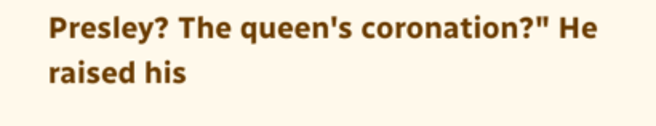Presley? The queen's coronation?" He raised his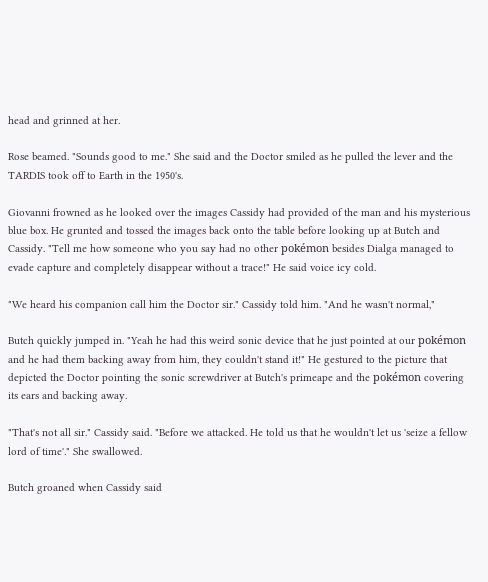head and grinned at her.

Rose beamed. "Sounds good to me." She said and the Doctor smiled as he pulled the lever and the TARDIS took off to Earth in the 1950's.

Giovanni frowned as he looked over the images Cassidy had provided of the man and his mysterious blue box. He grunted and tossed the images back onto the table before looking up at Butch and Cassidy. "Tell me how someone who you say had no other pokémon besides Dialga managed to evade capture and completely disappear without a trace!" He said voice icy cold.

"We heard his companion call him the Doctor sir." Cassidy told him. "And he wasn't normal,"

Butch quickly jumped in. "Yeah he had this weird sonic device that he just pointed at our pokémon and he had them backing away from him, they couldn't stand it!" He gestured to the picture that depicted the Doctor pointing the sonic screwdriver at Butch's primeape and the pokémon covering its ears and backing away.

"That's not all sir." Cassidy said. "Before we attacked. He told us that he wouldn't let us 'seize a fellow lord of time'." She swallowed.

Butch groaned when Cassidy said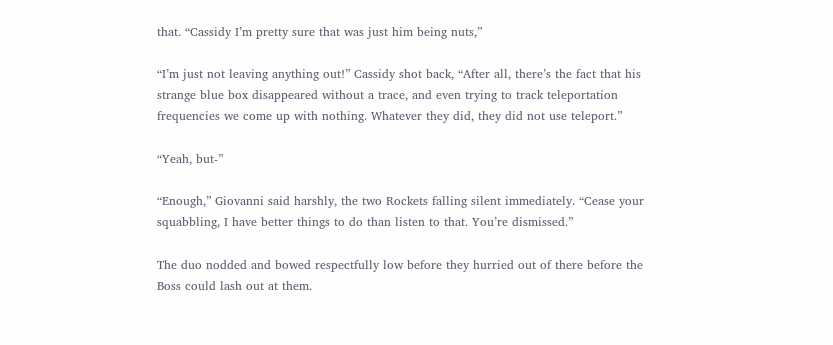that. “Cassidy I’m pretty sure that was just him being nuts,”

“I’m just not leaving anything out!” Cassidy shot back, “After all, there’s the fact that his strange blue box disappeared without a trace, and even trying to track teleportation frequencies we come up with nothing. Whatever they did, they did not use teleport.”

“Yeah, but-”

“Enough,” Giovanni said harshly, the two Rockets falling silent immediately. “Cease your squabbling, I have better things to do than listen to that. You’re dismissed.”

The duo nodded and bowed respectfully low before they hurried out of there before the Boss could lash out at them.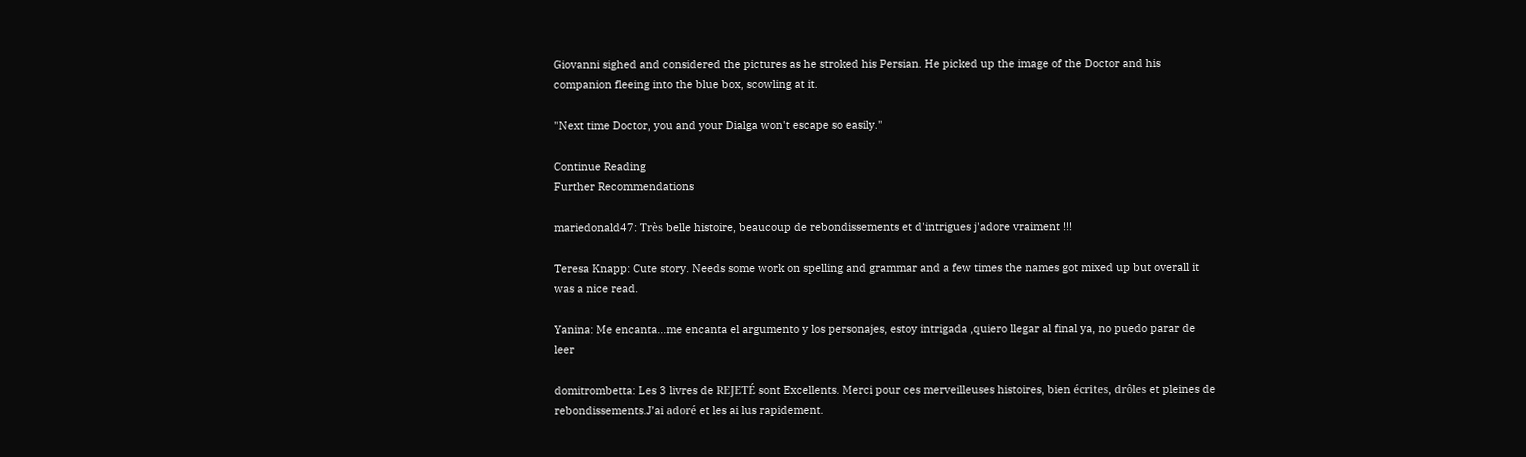Giovanni sighed and considered the pictures as he stroked his Persian. He picked up the image of the Doctor and his companion fleeing into the blue box, scowling at it.

"Next time Doctor, you and your Dialga won't escape so easily."

Continue Reading
Further Recommendations

mariedonald47: Très belle histoire, beaucoup de rebondissements et d'intrigues j'adore vraiment !!!

Teresa Knapp: Cute story. Needs some work on spelling and grammar and a few times the names got mixed up but overall it was a nice read.

Yanina: Me encanta...me encanta el argumento y los personajes, estoy intrigada ,quiero llegar al final ya, no puedo parar de leer

domitrombetta: Les 3 livres de REJETÉ sont Excellents. Merci pour ces merveilleuses histoires, bien écrites, drôles et pleines de rebondissements.J’ai adoré et les ai lus rapidement.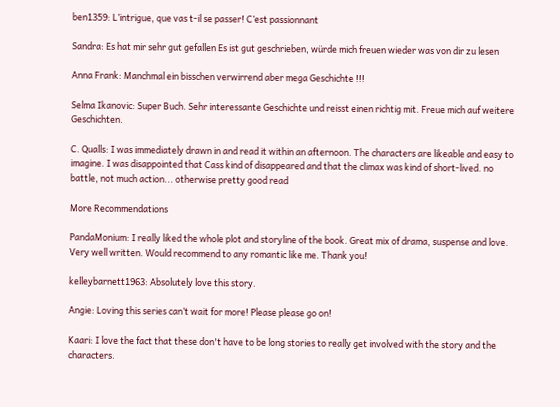ben1359: L’intrigue, que vas t-il se passer! C’est passionnant

Sandra: Es hat mir sehr gut gefallen Es ist gut geschrieben, würde mich freuen wieder was von dir zu lesen

Anna Frank: Manchmal ein bisschen verwirrend aber mega Geschichte !!!

Selma Ikanovic: Super Buch. Sehr interessante Geschichte und reisst einen richtig mit. Freue mich auf weitere Geschichten.

C. Qualls: I was immediately drawn in and read it within an afternoon. The characters are likeable and easy to imagine. I was disappointed that Cass kind of disappeared and that the climax was kind of short-lived. no battle, not much action... otherwise pretty good read

More Recommendations

PandaMonium: I really liked the whole plot and storyline of the book. Great mix of drama, suspense and love. Very well written. Would recommend to any romantic like me. Thank you!

kelleybarnett1963: Absolutely love this story.

Angie: Loving this series can’t wait for more! Please please go on!

Kaari: I love the fact that these don't have to be long stories to really get involved with the story and the characters.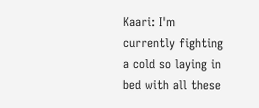Kaari: I'm currently fighting a cold so laying in bed with all these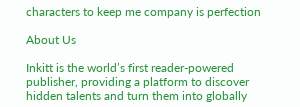characters to keep me company is perfection

About Us

Inkitt is the world’s first reader-powered publisher, providing a platform to discover hidden talents and turn them into globally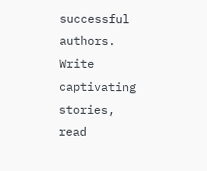successful authors. Write captivating stories, read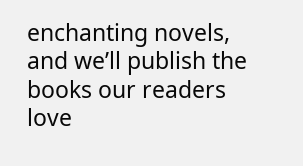enchanting novels, and we’ll publish the books our readers love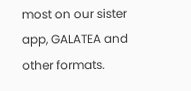most on our sister app, GALATEA and other formats.